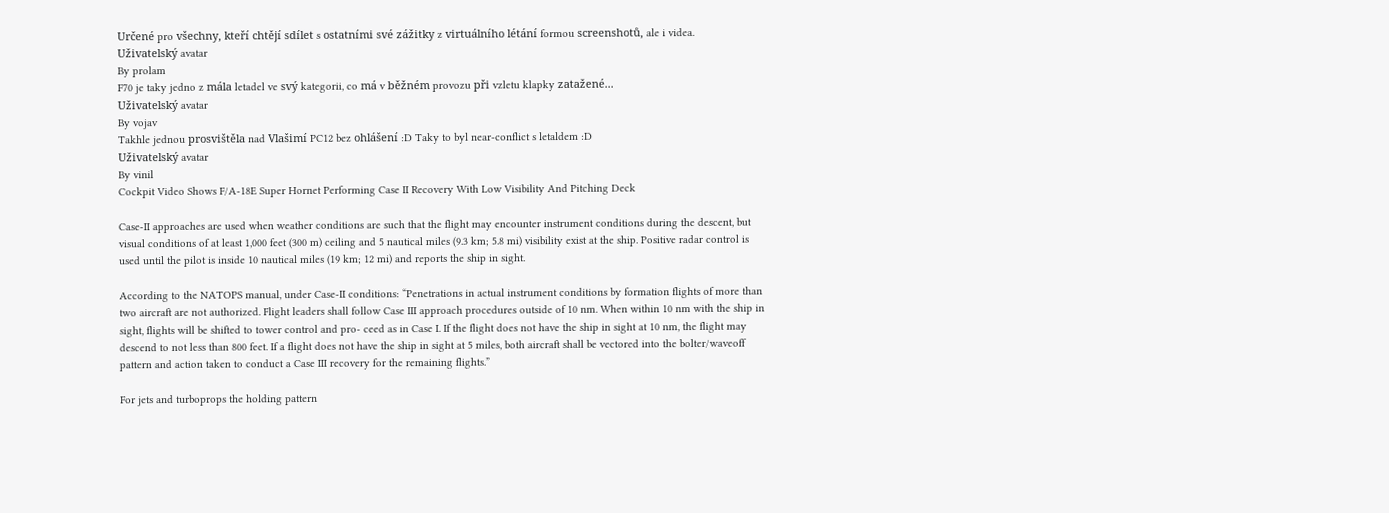Určené pro všechny, kteří chtějí sdílet s ostatními své zážitky z virtuálního létání formou screenshotů, ale i videa.
Uživatelský avatar
By prolam
F70 je taky jedno z mála letadel ve svý kategorii, co má v běžném provozu při vzletu klapky zatažené...
Uživatelský avatar
By vojav
Takhle jednou prosvištěla nad Vlašimí PC12 bez ohlášení :D Taky to byl near-conflict s letaldem :D
Uživatelský avatar
By vinil
Cockpit Video Shows F/A-18E Super Hornet Performing Case II Recovery With Low Visibility And Pitching Deck

Case-II approaches are used when weather conditions are such that the flight may encounter instrument conditions during the descent, but visual conditions of at least 1,000 feet (300 m) ceiling and 5 nautical miles (9.3 km; 5.8 mi) visibility exist at the ship. Positive radar control is used until the pilot is inside 10 nautical miles (19 km; 12 mi) and reports the ship in sight.

According to the NATOPS manual, under Case-II conditions: “Penetrations in actual instrument conditions by formation flights of more than two aircraft are not authorized. Flight leaders shall follow Case III approach procedures outside of 10 nm. When within 10 nm with the ship in sight, flights will be shifted to tower control and pro- ceed as in Case I. If the flight does not have the ship in sight at 10 nm, the flight may descend to not less than 800 feet. If a flight does not have the ship in sight at 5 miles, both aircraft shall be vectored into the bolter/waveoff pattern and action taken to conduct a Case III recovery for the remaining flights.”

For jets and turboprops the holding pattern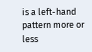is a left-hand pattern more or less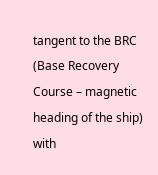tangent to the BRC (Base Recovery Course – magnetic heading of the ship) with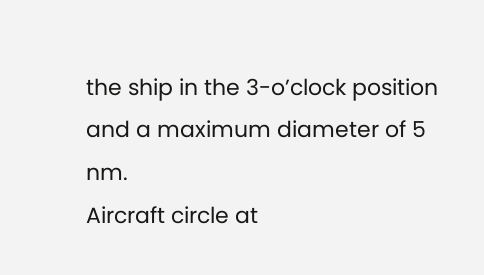the ship in the 3-o’clock position and a maximum diameter of 5 nm.
Aircraft circle at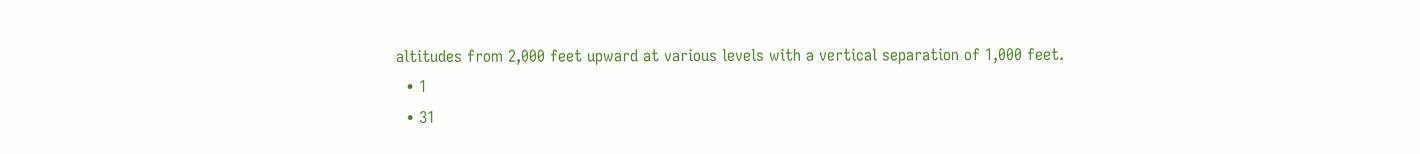altitudes from 2,000 feet upward at various levels with a vertical separation of 1,000 feet.
  • 1
  • 31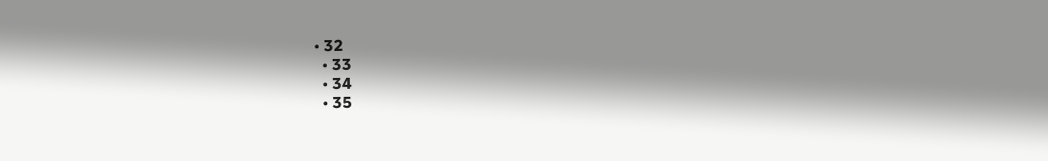• 32
  • 33
  • 34
  • 35